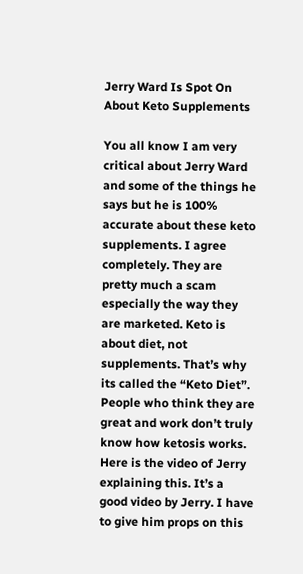Jerry Ward Is Spot On About Keto Supplements

You all know I am very critical about Jerry Ward and some of the things he says but he is 100% accurate about these keto supplements. I agree completely. They are pretty much a scam especially the way they are marketed. Keto is about diet, not supplements. That’s why its called the “Keto Diet”. People who think they are great and work don’t truly know how ketosis works. Here is the video of Jerry explaining this. It’s a good video by Jerry. I have to give him props on this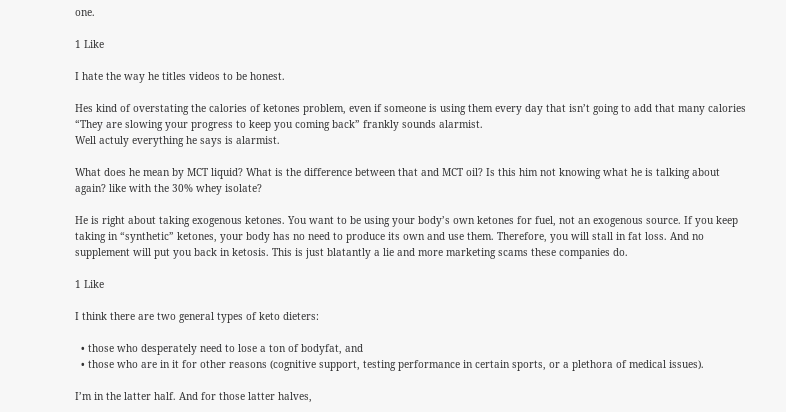one.

1 Like

I hate the way he titles videos to be honest.

Hes kind of overstating the calories of ketones problem, even if someone is using them every day that isn’t going to add that many calories “They are slowing your progress to keep you coming back” frankly sounds alarmist.
Well actuly everything he says is alarmist.

What does he mean by MCT liquid? What is the difference between that and MCT oil? Is this him not knowing what he is talking about again? like with the 30% whey isolate?

He is right about taking exogenous ketones. You want to be using your body’s own ketones for fuel, not an exogenous source. If you keep taking in “synthetic” ketones, your body has no need to produce its own and use them. Therefore, you will stall in fat loss. And no supplement will put you back in ketosis. This is just blatantly a lie and more marketing scams these companies do.

1 Like

I think there are two general types of keto dieters:

  • those who desperately need to lose a ton of bodyfat, and
  • those who are in it for other reasons (cognitive support, testing performance in certain sports, or a plethora of medical issues).

I’m in the latter half. And for those latter halves,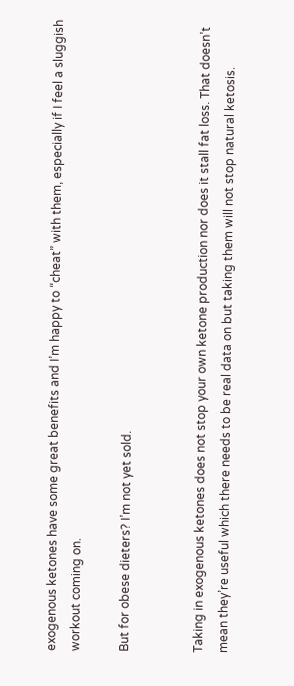exogenous ketones have some great benefits and I’m happy to “cheat” with them, especially if I feel a sluggish workout coming on.

But for obese dieters? I’m not yet sold.


Taking in exogenous ketones does not stop your own ketone production nor does it stall fat loss. That doesn’t mean they’re useful which there needs to be real data on but taking them will not stop natural ketosis.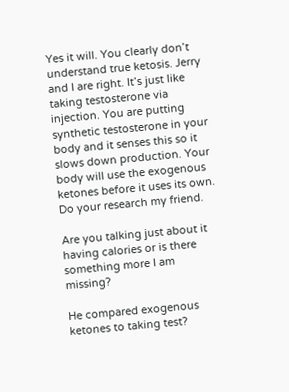Yes it will. You clearly don’t understand true ketosis. Jerry and I are right. It’s just like taking testosterone via injection. You are putting synthetic testosterone in your body and it senses this so it slows down production. Your body will use the exogenous ketones before it uses its own. Do your research my friend.

Are you talking just about it having calories or is there something more I am missing?

He compared exogenous ketones to taking test?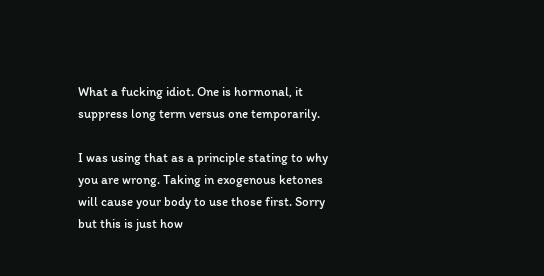What a fucking idiot. One is hormonal, it suppress long term versus one temporarily.

I was using that as a principle stating to why you are wrong. Taking in exogenous ketones will cause your body to use those first. Sorry but this is just how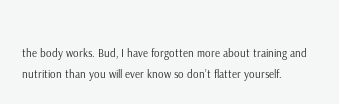the body works. Bud, I have forgotten more about training and nutrition than you will ever know so don’t flatter yourself.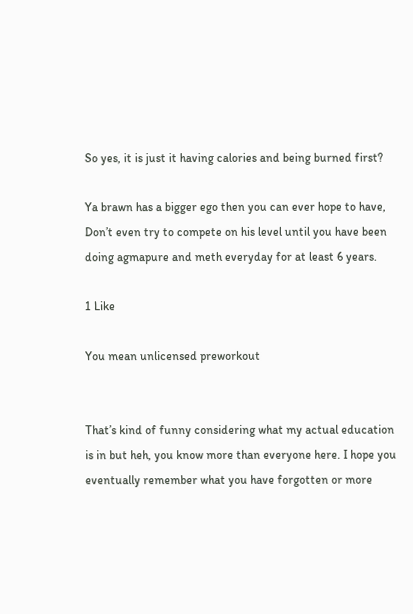So yes, it is just it having calories and being burned first?

Ya brawn has a bigger ego then you can ever hope to have, Don’t even try to compete on his level until you have been doing agmapure and meth everyday for at least 6 years.

1 Like

You mean unlicensed preworkout


That’s kind of funny considering what my actual education is in but heh, you know more than everyone here. I hope you eventually remember what you have forgotten or more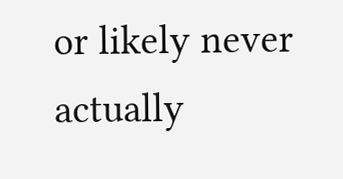or likely never actually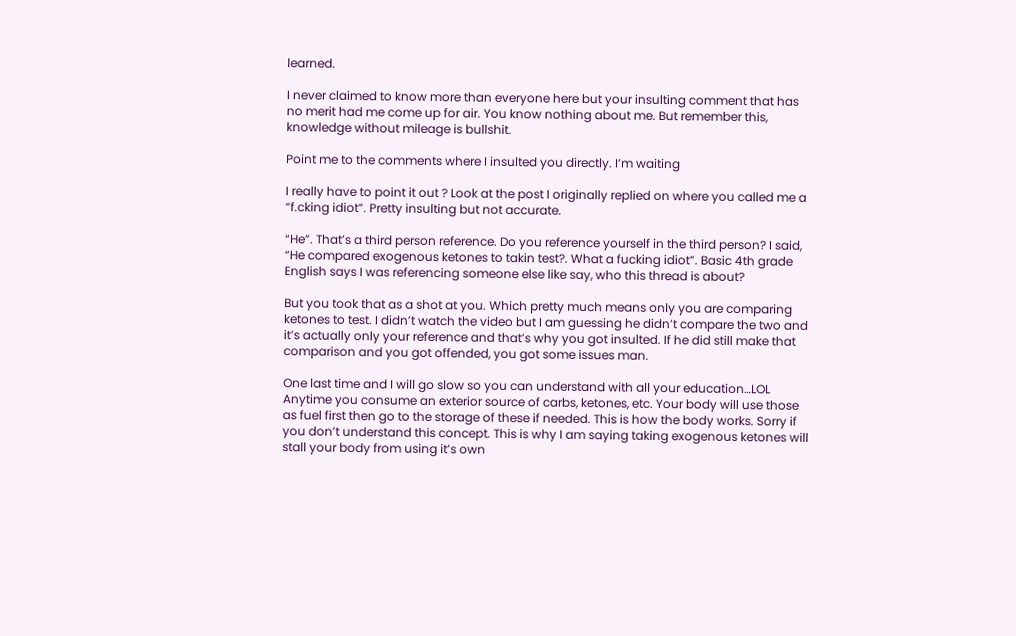learned.

I never claimed to know more than everyone here but your insulting comment that has no merit had me come up for air. You know nothing about me. But remember this, knowledge without mileage is bullshit.

Point me to the comments where I insulted you directly. I’m waiting

I really have to point it out ? Look at the post I originally replied on where you called me a “f.cking idiot”. Pretty insulting but not accurate.

“He”. That’s a third person reference. Do you reference yourself in the third person? I said, “He compared exogenous ketones to takin test?. What a fucking idiot”. Basic 4th grade English says I was referencing someone else like say, who this thread is about?

But you took that as a shot at you. Which pretty much means only you are comparing ketones to test. I didn’t watch the video but I am guessing he didn’t compare the two and it’s actually only your reference and that’s why you got insulted. If he did still make that comparison and you got offended, you got some issues man.

One last time and I will go slow so you can understand with all your education…LOL Anytime you consume an exterior source of carbs, ketones, etc. Your body will use those as fuel first then go to the storage of these if needed. This is how the body works. Sorry if you don’t understand this concept. This is why I am saying taking exogenous ketones will stall your body from using it’s own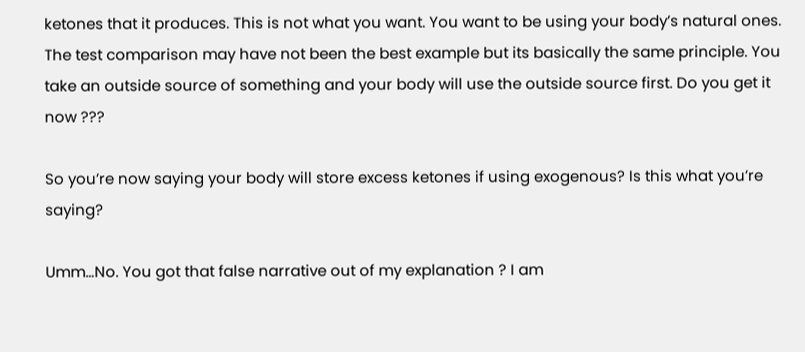ketones that it produces. This is not what you want. You want to be using your body’s natural ones. The test comparison may have not been the best example but its basically the same principle. You take an outside source of something and your body will use the outside source first. Do you get it now ???

So you’re now saying your body will store excess ketones if using exogenous? Is this what you’re saying?

Umm…No. You got that false narrative out of my explanation ? I am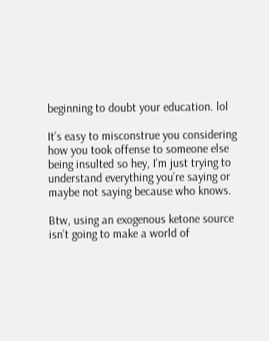beginning to doubt your education. lol

It’s easy to misconstrue you considering how you took offense to someone else being insulted so hey, I’m just trying to understand everything you’re saying or maybe not saying because who knows.

Btw, using an exogenous ketone source isn’t going to make a world of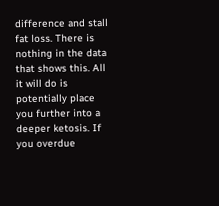difference and stall fat loss. There is nothing in the data that shows this. All it will do is potentially place you further into a deeper ketosis. If you overdue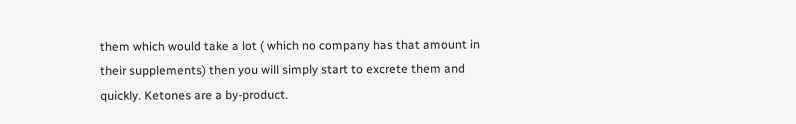them which would take a lot ( which no company has that amount in their supplements) then you will simply start to excrete them and quickly. Ketones are a by-product.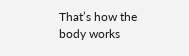That’s how the body works